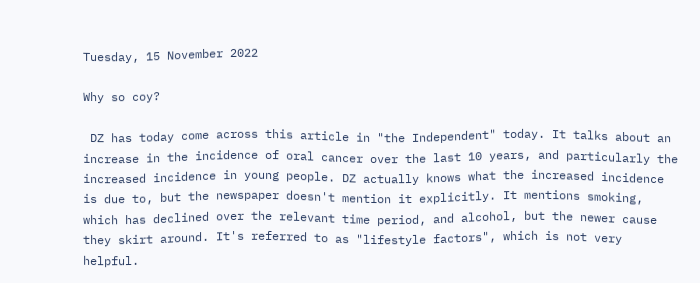Tuesday, 15 November 2022

Why so coy?

 DZ has today come across this article in "the Independent" today. It talks about an increase in the incidence of oral cancer over the last 10 years, and particularly the increased incidence in young people. DZ actually knows what the increased incidence is due to, but the newspaper doesn't mention it explicitly. It mentions smoking, which has declined over the relevant time period, and alcohol, but the newer cause they skirt around. It's referred to as "lifestyle factors", which is not very helpful.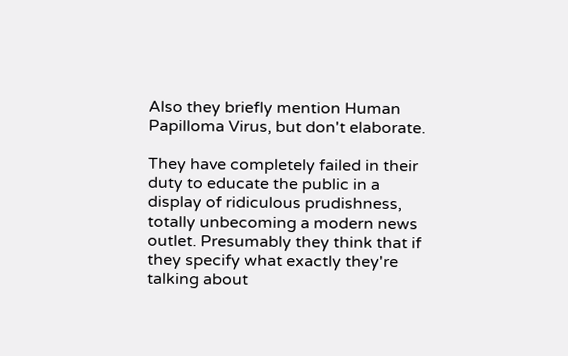Also they briefly mention Human Papilloma Virus, but don't elaborate.

They have completely failed in their duty to educate the public in a display of ridiculous prudishness, totally unbecoming a modern news outlet. Presumably they think that if they specify what exactly they're talking about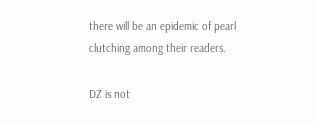there will be an epidemic of pearl clutching among their readers.

DZ is not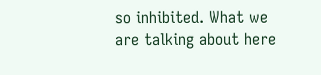so inhibited. What we are talking about here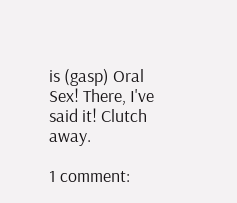is (gasp) Oral Sex! There, I've said it! Clutch away.

1 comment: